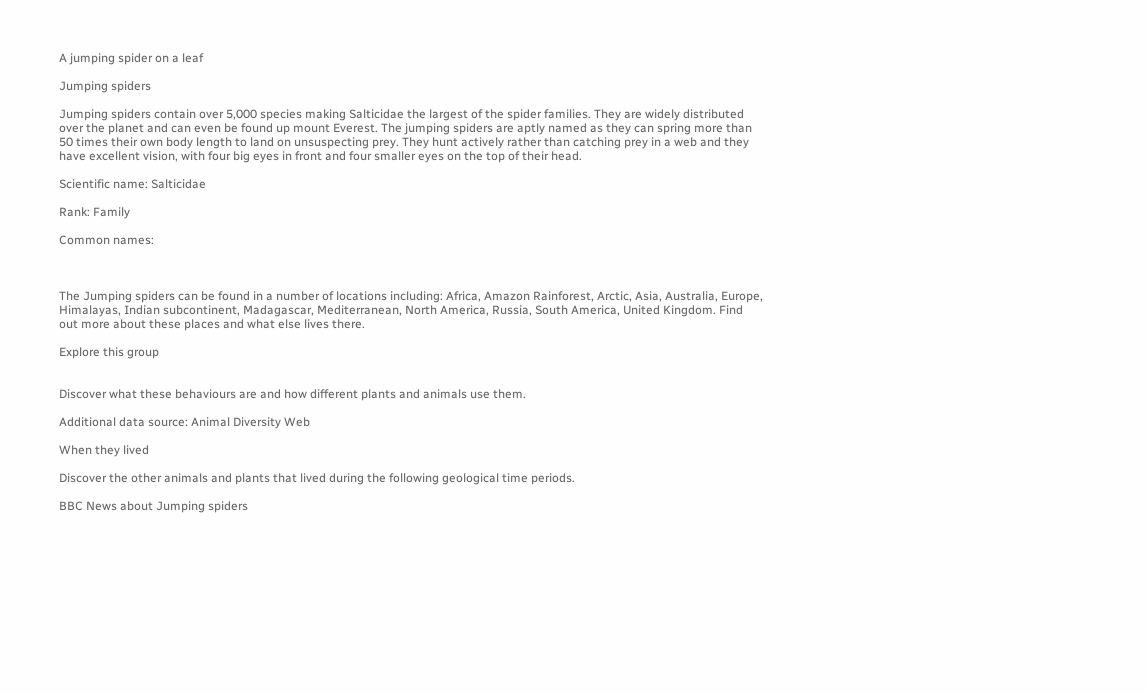A jumping spider on a leaf

Jumping spiders

Jumping spiders contain over 5,000 species making Salticidae the largest of the spider families. They are widely distributed over the planet and can even be found up mount Everest. The jumping spiders are aptly named as they can spring more than 50 times their own body length to land on unsuspecting prey. They hunt actively rather than catching prey in a web and they have excellent vision, with four big eyes in front and four smaller eyes on the top of their head.

Scientific name: Salticidae

Rank: Family

Common names:



The Jumping spiders can be found in a number of locations including: Africa, Amazon Rainforest, Arctic, Asia, Australia, Europe, Himalayas, Indian subcontinent, Madagascar, Mediterranean, North America, Russia, South America, United Kingdom. Find out more about these places and what else lives there.

Explore this group


Discover what these behaviours are and how different plants and animals use them.

Additional data source: Animal Diversity Web

When they lived

Discover the other animals and plants that lived during the following geological time periods.

BBC News about Jumping spiders